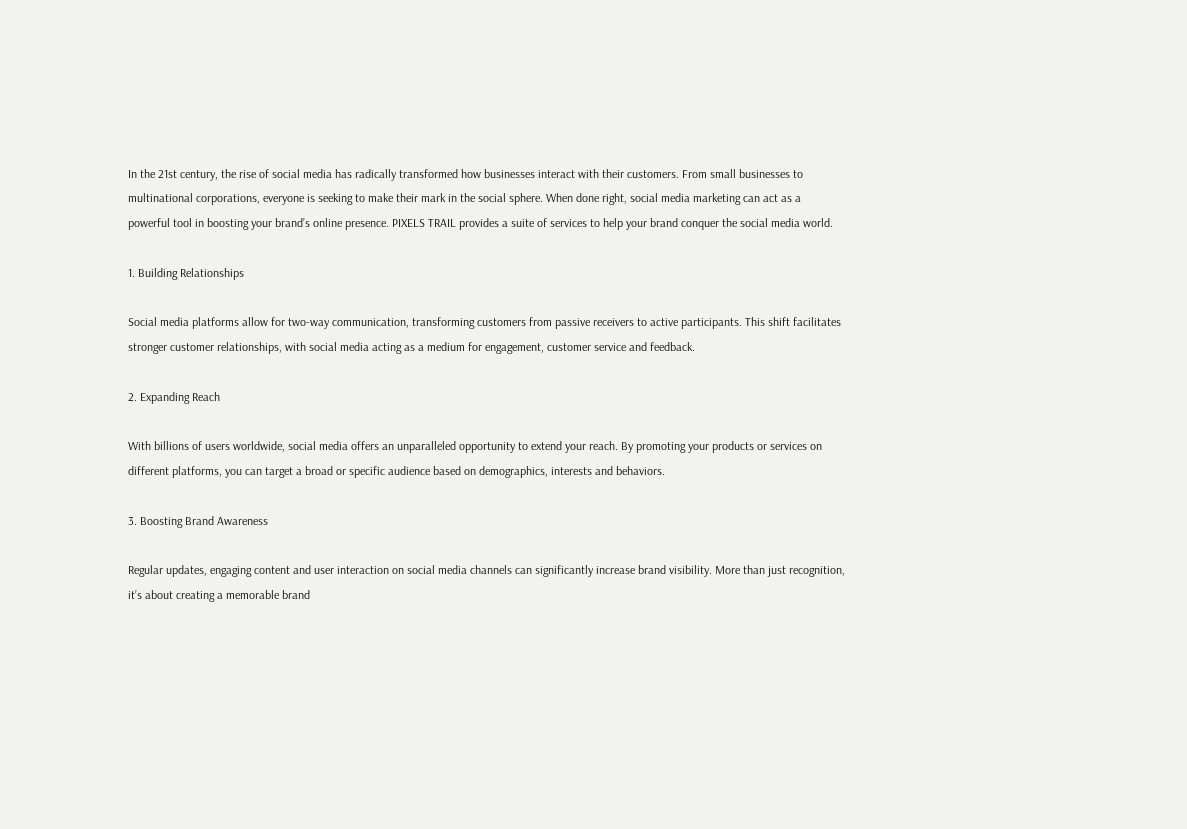In the 21st century, the rise of social media has radically transformed how businesses interact with their customers. From small businesses to multinational corporations, everyone is seeking to make their mark in the social sphere. When done right, social media marketing can act as a powerful tool in boosting your brand’s online presence. PIXELS TRAIL provides a suite of services to help your brand conquer the social media world.

1. Building Relationships

Social media platforms allow for two-way communication, transforming customers from passive receivers to active participants. This shift facilitates stronger customer relationships, with social media acting as a medium for engagement, customer service and feedback.

2. Expanding Reach

With billions of users worldwide, social media offers an unparalleled opportunity to extend your reach. By promoting your products or services on different platforms, you can target a broad or specific audience based on demographics, interests and behaviors.

3. Boosting Brand Awareness

Regular updates, engaging content and user interaction on social media channels can significantly increase brand visibility. More than just recognition, it’s about creating a memorable brand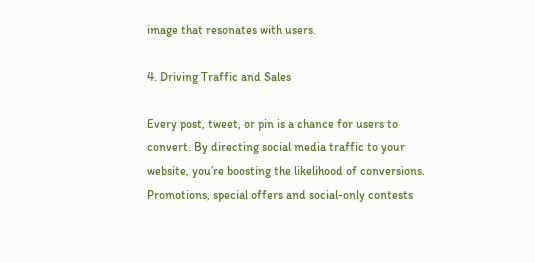image that resonates with users.

4. Driving Traffic and Sales

Every post, tweet, or pin is a chance for users to convert. By directing social media traffic to your website, you’re boosting the likelihood of conversions. Promotions, special offers and social-only contests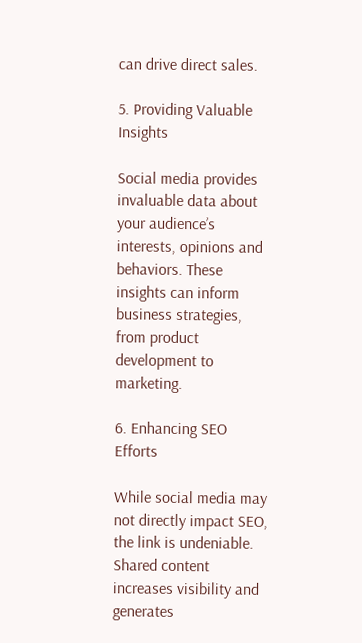can drive direct sales.

5. Providing Valuable Insights

Social media provides invaluable data about your audience’s interests, opinions and behaviors. These insights can inform business strategies, from product development to marketing.

6. Enhancing SEO Efforts

While social media may not directly impact SEO, the link is undeniable. Shared content increases visibility and generates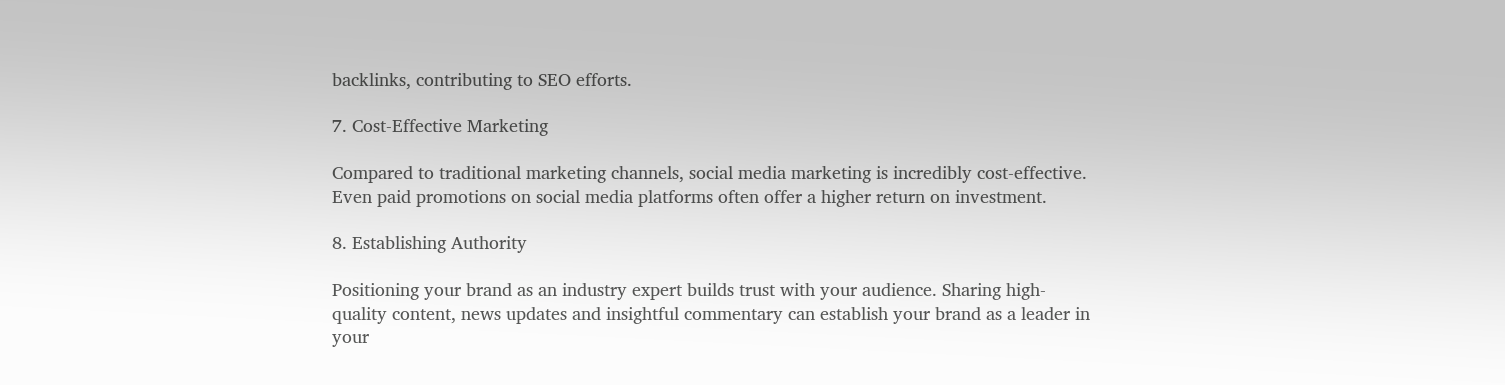backlinks, contributing to SEO efforts.

7. Cost-Effective Marketing

Compared to traditional marketing channels, social media marketing is incredibly cost-effective. Even paid promotions on social media platforms often offer a higher return on investment.

8. Establishing Authority

Positioning your brand as an industry expert builds trust with your audience. Sharing high-quality content, news updates and insightful commentary can establish your brand as a leader in your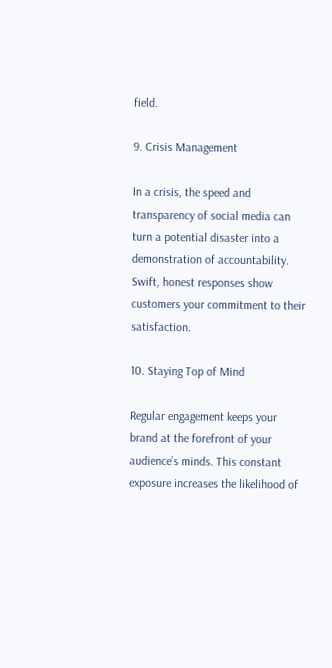field.

9. Crisis Management

In a crisis, the speed and transparency of social media can turn a potential disaster into a demonstration of accountability. Swift, honest responses show customers your commitment to their satisfaction.

10. Staying Top of Mind

Regular engagement keeps your brand at the forefront of your audience’s minds. This constant exposure increases the likelihood of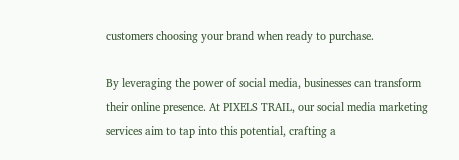customers choosing your brand when ready to purchase.

By leveraging the power of social media, businesses can transform their online presence. At PIXELS TRAIL, our social media marketing services aim to tap into this potential, crafting a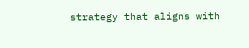strategy that aligns with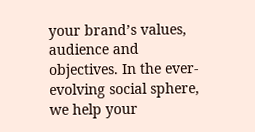your brand’s values, audience and objectives. In the ever-evolving social sphere, we help your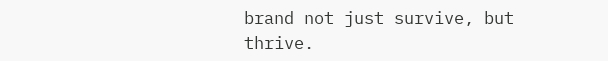brand not just survive, but thrive.